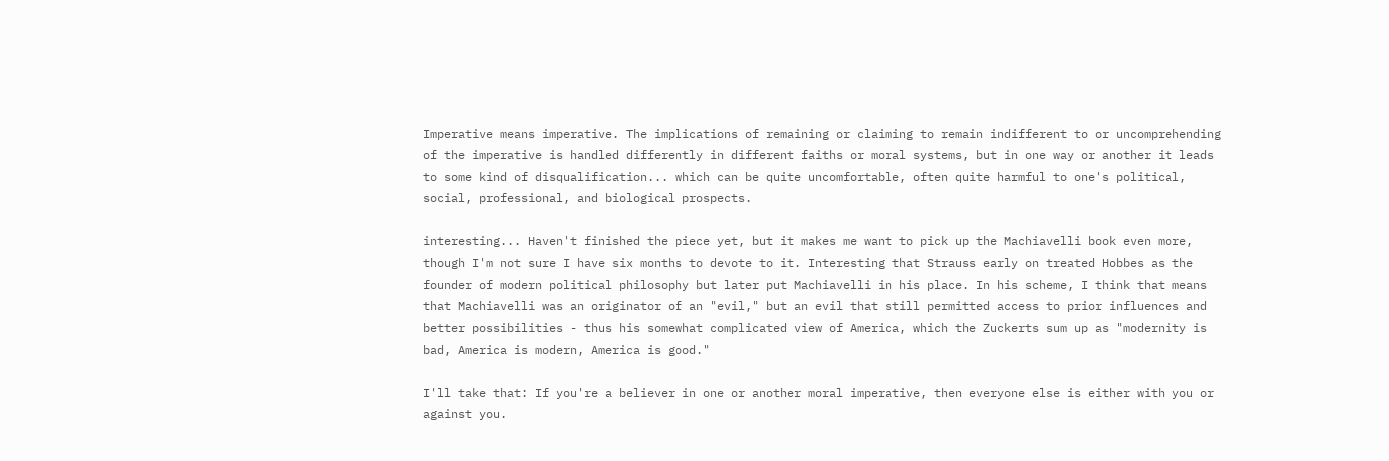Imperative means imperative. The implications of remaining or claiming to remain indifferent to or uncomprehending of the imperative is handled differently in different faiths or moral systems, but in one way or another it leads to some kind of disqualification... which can be quite uncomfortable, often quite harmful to one's political, social, professional, and biological prospects.

interesting... Haven't finished the piece yet, but it makes me want to pick up the Machiavelli book even more, though I'm not sure I have six months to devote to it. Interesting that Strauss early on treated Hobbes as the founder of modern political philosophy but later put Machiavelli in his place. In his scheme, I think that means that Machiavelli was an originator of an "evil," but an evil that still permitted access to prior influences and better possibilities - thus his somewhat complicated view of America, which the Zuckerts sum up as "modernity is bad, America is modern, America is good."

I'll take that: If you're a believer in one or another moral imperative, then everyone else is either with you or against you.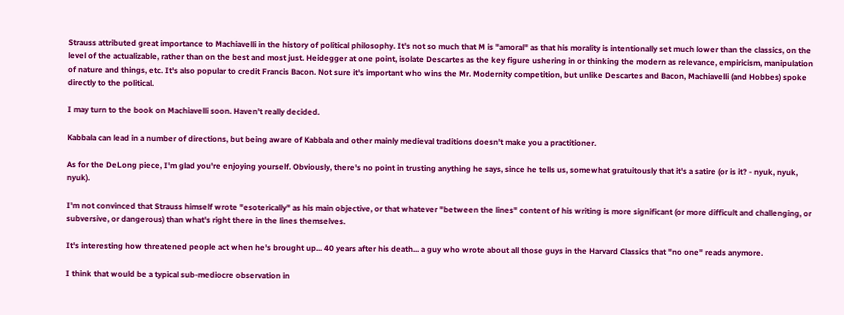Strauss attributed great importance to Machiavelli in the history of political philosophy. It's not so much that M is "amoral" as that his morality is intentionally set much lower than the classics, on the level of the actualizable, rather than on the best and most just. Heidegger at one point, isolate Descartes as the key figure ushering in or thinking the modern as relevance, empiricism, manipulation of nature and things, etc. It's also popular to credit Francis Bacon. Not sure it's important who wins the Mr. Modernity competition, but unlike Descartes and Bacon, Machiavelli (and Hobbes) spoke directly to the political.

I may turn to the book on Machiavelli soon. Haven't really decided.

Kabbala can lead in a number of directions, but being aware of Kabbala and other mainly medieval traditions doesn't make you a practitioner.

As for the DeLong piece, I'm glad you're enjoying yourself. Obviously, there's no point in trusting anything he says, since he tells us, somewhat gratuitously that it's a satire (or is it? - nyuk, nyuk, nyuk).

I'm not convinced that Strauss himself wrote "esoterically" as his main objective, or that whatever "between the lines" content of his writing is more significant (or more difficult and challenging, or subversive, or dangerous) than what's right there in the lines themselves.

It's interesting how threatened people act when he's brought up... 40 years after his death... a guy who wrote about all those guys in the Harvard Classics that "no one" reads anymore.

I think that would be a typical sub-mediocre observation in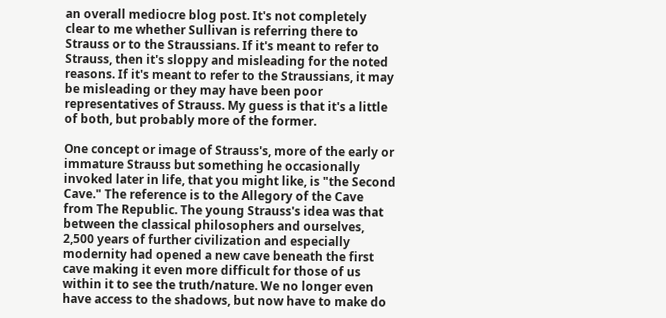an overall mediocre blog post. It's not completely clear to me whether Sullivan is referring there to Strauss or to the Straussians. If it's meant to refer to Strauss, then it's sloppy and misleading for the noted reasons. If it's meant to refer to the Straussians, it may be misleading or they may have been poor representatives of Strauss. My guess is that it's a little of both, but probably more of the former.

One concept or image of Strauss's, more of the early or immature Strauss but something he occasionally invoked later in life, that you might like, is "the Second Cave." The reference is to the Allegory of the Cave from The Republic. The young Strauss's idea was that between the classical philosophers and ourselves, 2,500 years of further civilization and especially modernity had opened a new cave beneath the first cave making it even more difficult for those of us within it to see the truth/nature. We no longer even have access to the shadows, but now have to make do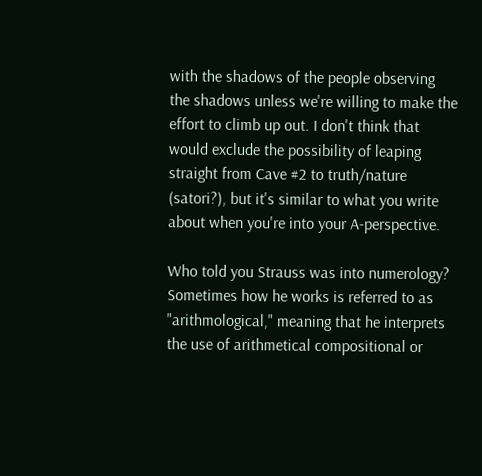with the shadows of the people observing the shadows unless we're willing to make the effort to climb up out. I don't think that would exclude the possibility of leaping straight from Cave #2 to truth/nature (satori?), but it's similar to what you write about when you're into your A-perspective.

Who told you Strauss was into numerology? Sometimes how he works is referred to as "arithmological," meaning that he interprets the use of arithmetical compositional or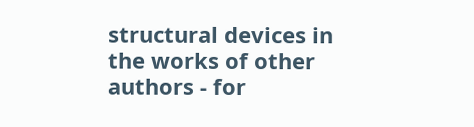structural devices in the works of other authors - for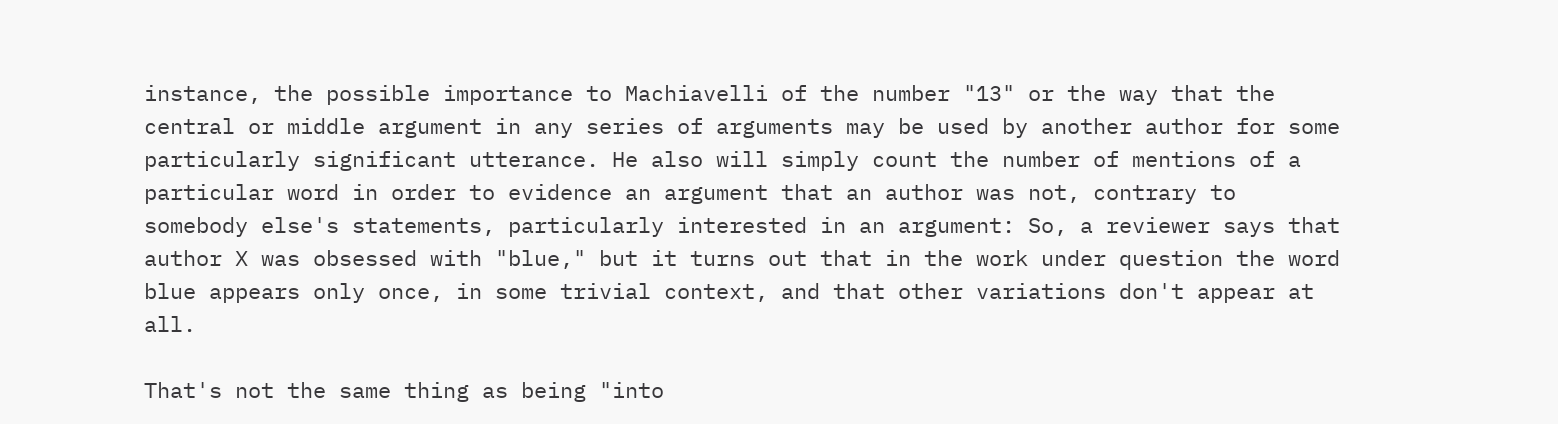instance, the possible importance to Machiavelli of the number "13" or the way that the central or middle argument in any series of arguments may be used by another author for some particularly significant utterance. He also will simply count the number of mentions of a particular word in order to evidence an argument that an author was not, contrary to somebody else's statements, particularly interested in an argument: So, a reviewer says that author X was obsessed with "blue," but it turns out that in the work under question the word blue appears only once, in some trivial context, and that other variations don't appear at all.

That's not the same thing as being "into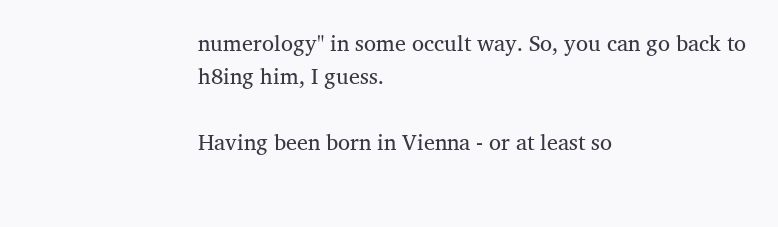numerology" in some occult way. So, you can go back to h8ing him, I guess.

Having been born in Vienna - or at least so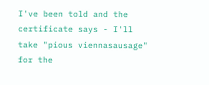I've been told and the certificate says - I'll take "pious viennasausage" for the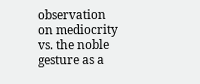observation on mediocrity vs. the noble gesture as a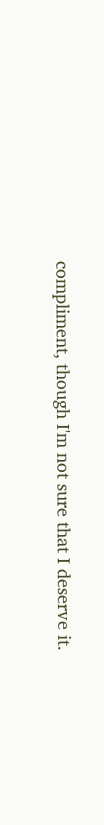compliment, though I'm not sure that I deserve it.